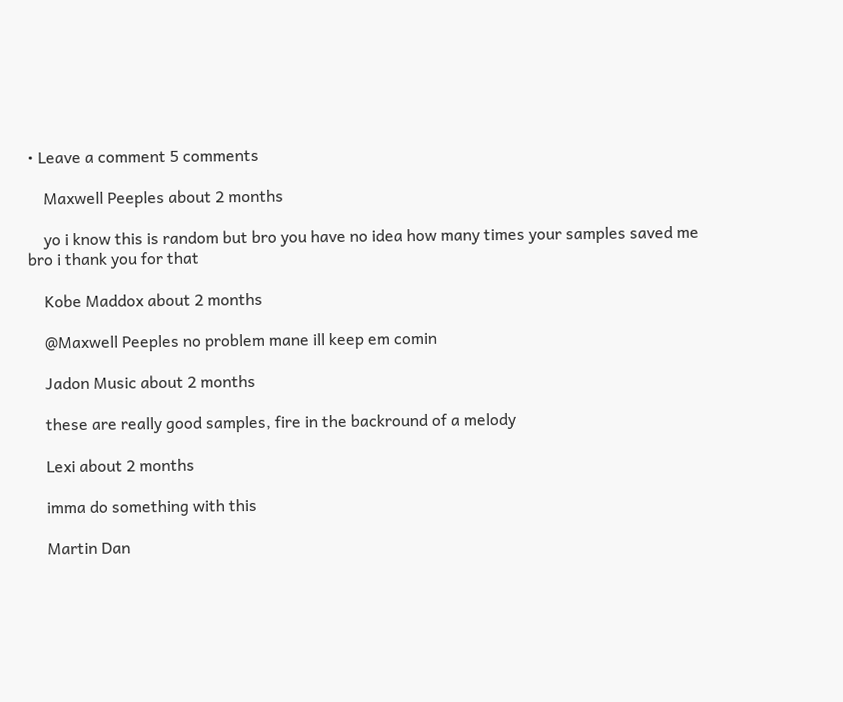• Leave a comment 5 comments

    Maxwell Peeples about 2 months

    yo i know this is random but bro you have no idea how many times your samples saved me bro i thank you for that

    Kobe Maddox about 2 months

    @Maxwell Peeples no problem mane ill keep em comin

    Jadon Music about 2 months

    these are really good samples, fire in the backround of a melody

    Lexi about 2 months

    imma do something with this

    Martin Dan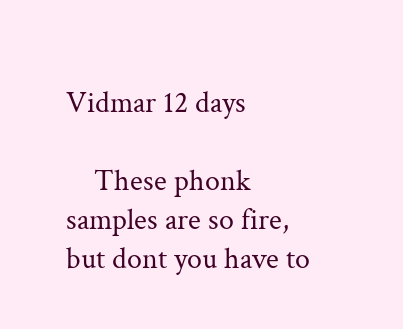Vidmar 12 days

    These phonk samples are so fire, but dont you have to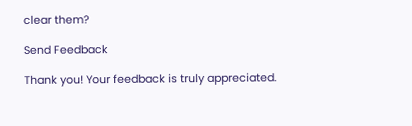clear them?

Send Feedback

Thank you! Your feedback is truly appreciated.